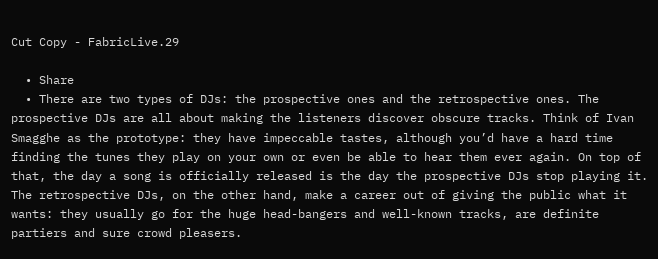Cut Copy - FabricLive.29

  • Share
  • There are two types of DJs: the prospective ones and the retrospective ones. The prospective DJs are all about making the listeners discover obscure tracks. Think of Ivan Smagghe as the prototype: they have impeccable tastes, although you’d have a hard time finding the tunes they play on your own or even be able to hear them ever again. On top of that, the day a song is officially released is the day the prospective DJs stop playing it. The retrospective DJs, on the other hand, make a career out of giving the public what it wants: they usually go for the huge head-bangers and well-known tracks, are definite partiers and sure crowd pleasers.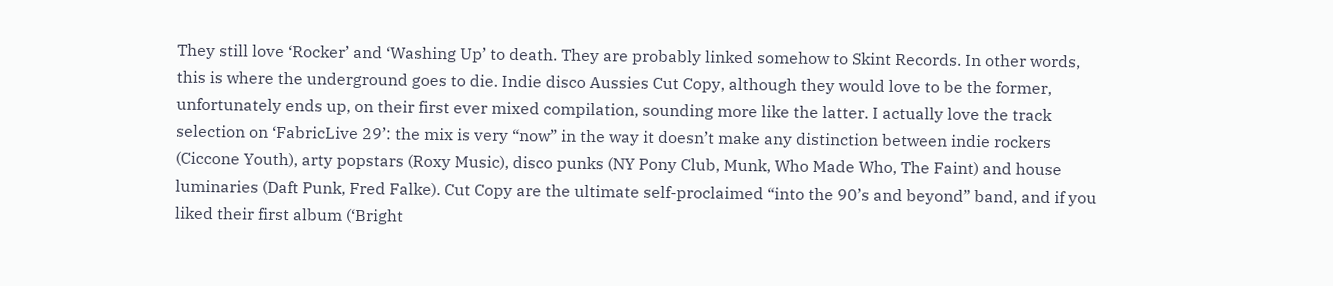They still love ‘Rocker’ and ‘Washing Up’ to death. They are probably linked somehow to Skint Records. In other words, this is where the underground goes to die. Indie disco Aussies Cut Copy, although they would love to be the former, unfortunately ends up, on their first ever mixed compilation, sounding more like the latter. I actually love the track selection on ‘FabricLive 29’: the mix is very “now” in the way it doesn’t make any distinction between indie rockers (Ciccone Youth), arty popstars (Roxy Music), disco punks (NY Pony Club, Munk, Who Made Who, The Faint) and house luminaries (Daft Punk, Fred Falke). Cut Copy are the ultimate self-proclaimed “into the 90’s and beyond” band, and if you liked their first album (‘Bright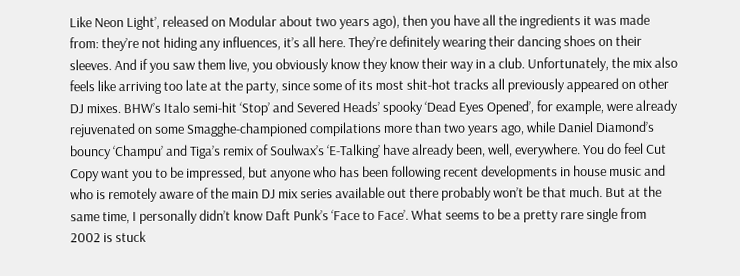Like Neon Light’, released on Modular about two years ago), then you have all the ingredients it was made from: they’re not hiding any influences, it’s all here. They’re definitely wearing their dancing shoes on their sleeves. And if you saw them live, you obviously know they know their way in a club. Unfortunately, the mix also feels like arriving too late at the party, since some of its most shit-hot tracks all previously appeared on other DJ mixes. BHW’s Italo semi-hit ‘Stop’ and Severed Heads’ spooky ‘Dead Eyes Opened’, for example, were already rejuvenated on some Smagghe-championed compilations more than two years ago, while Daniel Diamond’s bouncy ‘Champu’ and Tiga’s remix of Soulwax’s ‘E-Talking’ have already been, well, everywhere. You do feel Cut Copy want you to be impressed, but anyone who has been following recent developments in house music and who is remotely aware of the main DJ mix series available out there probably won’t be that much. But at the same time, I personally didn’t know Daft Punk’s ‘Face to Face’. What seems to be a pretty rare single from 2002 is stuck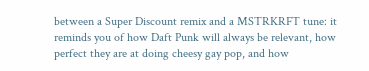between a Super Discount remix and a MSTRKRFT tune: it reminds you of how Daft Punk will always be relevant, how perfect they are at doing cheesy gay pop, and how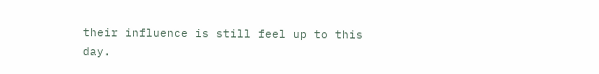their influence is still feel up to this day.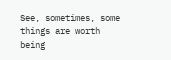See, sometimes, some things are worth being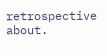retrospective about.